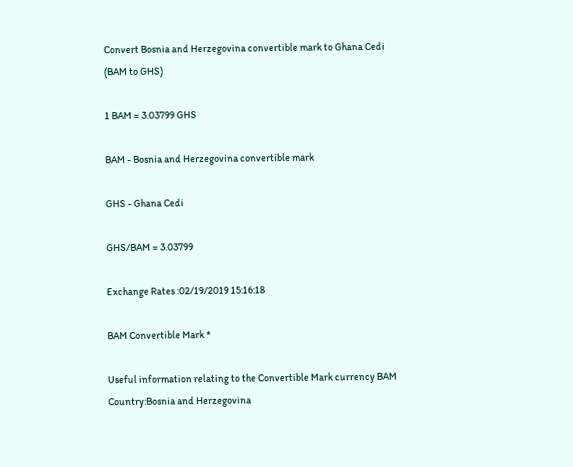Convert Bosnia and Herzegovina convertible mark to Ghana Cedi
(BAM to GHS)

1 BAM = 3.03799 GHS

BAM - Bosnia and Herzegovina convertible mark

GHS - Ghana Cedi

GHS/BAM = 3.03799

Exchange Rates :02/19/2019 15:16:18

BAM Convertible Mark *

Useful information relating to the Convertible Mark currency BAM
Country:Bosnia and Herzegovina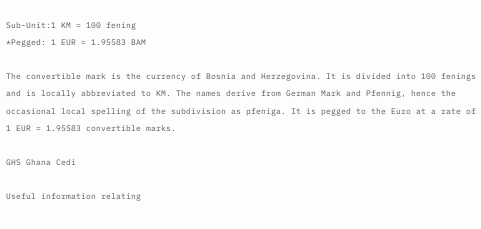Sub-Unit:1 KM = 100 fening
*Pegged: 1 EUR = 1.95583 BAM

The convertible mark is the currency of Bosnia and Herzegovina. It is divided into 100 fenings and is locally abbreviated to KM. The names derive from German Mark and Pfennig, hence the occasional local spelling of the subdivision as pfeniga. It is pegged to the Euro at a rate of 1 EUR = 1.95583 convertible marks.

GHS Ghana Cedi

Useful information relating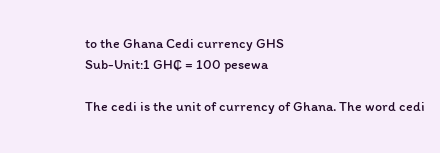to the Ghana Cedi currency GHS
Sub-Unit:1 GH₵ = 100 pesewa

The cedi is the unit of currency of Ghana. The word cedi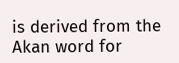is derived from the Akan word for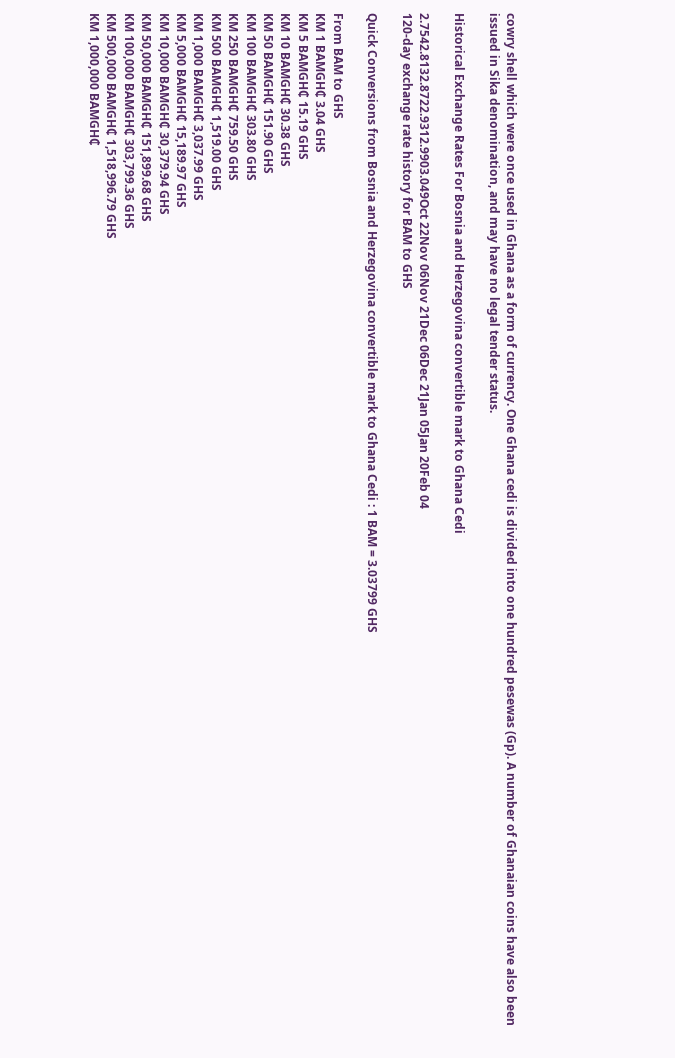cowry shell which were once used in Ghana as a form of currency. One Ghana cedi is divided into one hundred pesewas (Gp). A number of Ghanaian coins have also been issued in Sika denomination, and may have no legal tender status.

Historical Exchange Rates For Bosnia and Herzegovina convertible mark to Ghana Cedi

2.7542.8132.8722.9312.9903.049Oct 22Nov 06Nov 21Dec 06Dec 21Jan 05Jan 20Feb 04
120-day exchange rate history for BAM to GHS

Quick Conversions from Bosnia and Herzegovina convertible mark to Ghana Cedi : 1 BAM = 3.03799 GHS

From BAM to GHS
KM 1 BAMGH₵ 3.04 GHS
KM 5 BAMGH₵ 15.19 GHS
KM 10 BAMGH₵ 30.38 GHS
KM 50 BAMGH₵ 151.90 GHS
KM 100 BAMGH₵ 303.80 GHS
KM 250 BAMGH₵ 759.50 GHS
KM 500 BAMGH₵ 1,519.00 GHS
KM 1,000 BAMGH₵ 3,037.99 GHS
KM 5,000 BAMGH₵ 15,189.97 GHS
KM 10,000 BAMGH₵ 30,379.94 GHS
KM 50,000 BAMGH₵ 151,899.68 GHS
KM 100,000 BAMGH₵ 303,799.36 GHS
KM 500,000 BAMGH₵ 1,518,996.79 GHS
KM 1,000,000 BAMGH₵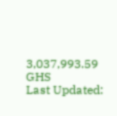3,037,993.59 GHS
Last Updated: